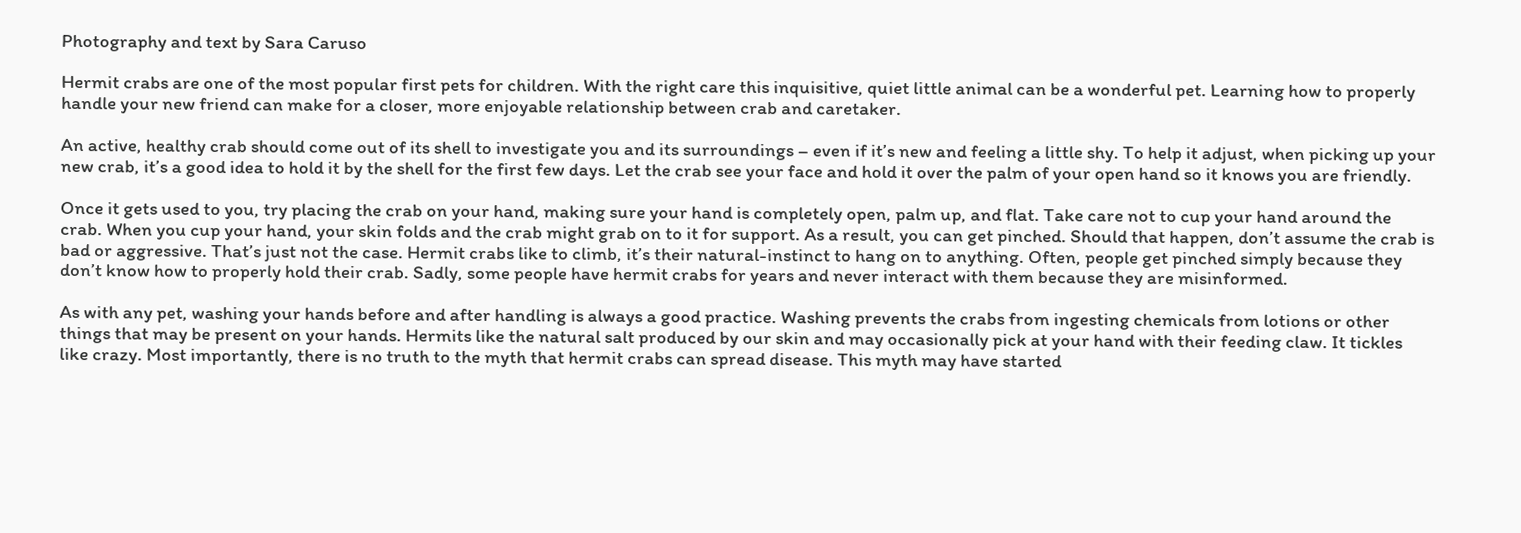Photography and text by Sara Caruso

Hermit crabs are one of the most popular first pets for children. With the right care this inquisitive, quiet little animal can be a wonderful pet. Learning how to properly handle your new friend can make for a closer, more enjoyable relationship between crab and caretaker.

An active, healthy crab should come out of its shell to investigate you and its surroundings – even if it’s new and feeling a little shy. To help it adjust, when picking up your new crab, it’s a good idea to hold it by the shell for the first few days. Let the crab see your face and hold it over the palm of your open hand so it knows you are friendly.

Once it gets used to you, try placing the crab on your hand, making sure your hand is completely open, palm up, and flat. Take care not to cup your hand around the crab. When you cup your hand, your skin folds and the crab might grab on to it for support. As a result, you can get pinched. Should that happen, don’t assume the crab is bad or aggressive. That’s just not the case. Hermit crabs like to climb, it’s their natural-instinct to hang on to anything. Often, people get pinched simply because they don’t know how to properly hold their crab. Sadly, some people have hermit crabs for years and never interact with them because they are misinformed.

As with any pet, washing your hands before and after handling is always a good practice. Washing prevents the crabs from ingesting chemicals from lotions or other things that may be present on your hands. Hermits like the natural salt produced by our skin and may occasionally pick at your hand with their feeding claw. It tickles like crazy. Most importantly, there is no truth to the myth that hermit crabs can spread disease. This myth may have started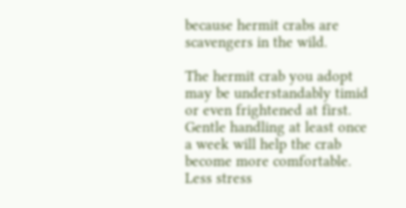because hermit crabs are scavengers in the wild.

The hermit crab you adopt may be understandably timid or even frightened at first. Gentle handling at least once a week will help the crab become more comfortable. Less stress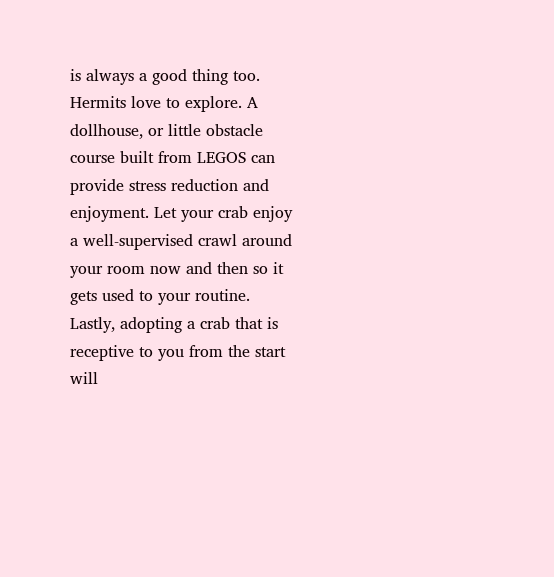is always a good thing too. Hermits love to explore. A dollhouse, or little obstacle course built from LEGOS can provide stress reduction and enjoyment. Let your crab enjoy a well-supervised crawl around your room now and then so it gets used to your routine. Lastly, adopting a crab that is receptive to you from the start will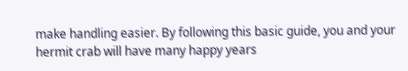make handling easier. By following this basic guide, you and your hermit crab will have many happy years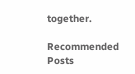together.

Recommended Posts